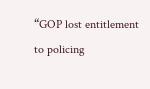“GOP lost entitlement to policing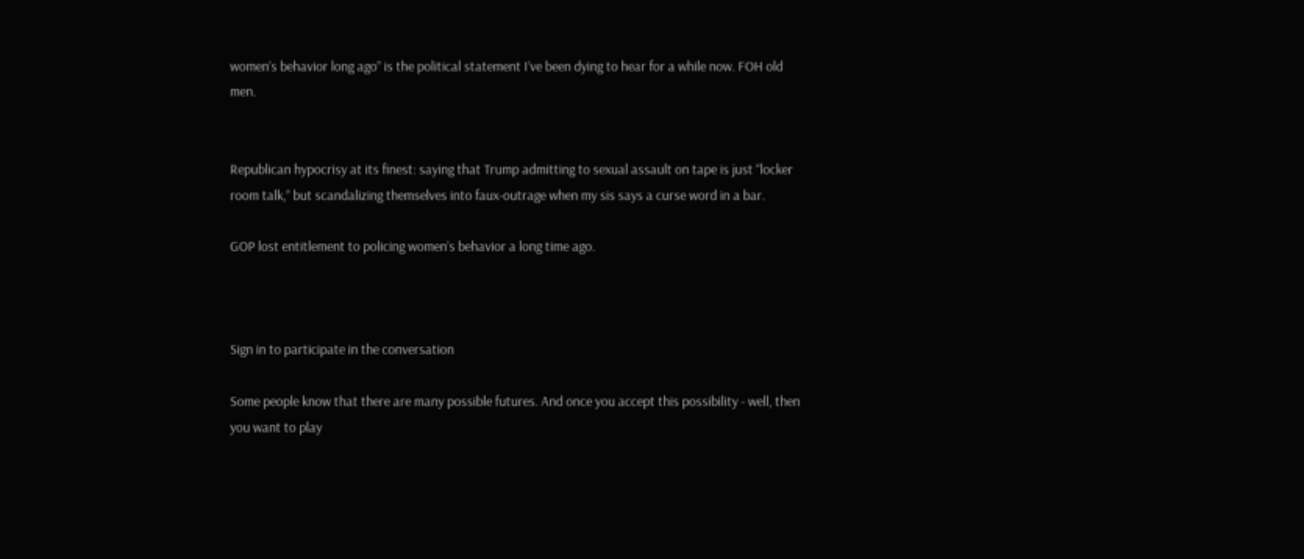women’s behavior long ago” is the political statement I’ve been dying to hear for a while now. FOH old men.


Republican hypocrisy at its finest: saying that Trump admitting to sexual assault on tape is just “locker room talk,” but scandalizing themselves into faux-outrage when my sis says a curse word in a bar.

GOP lost entitlement to policing women’s behavior a long time ago.



Sign in to participate in the conversation

Some people know that there are many possible futures. And once you accept this possibility - well, then you want to play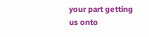your part getting us onto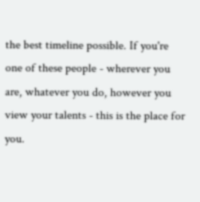the best timeline possible. If you're one of these people - wherever you are, whatever you do, however you view your talents - this is the place for you.